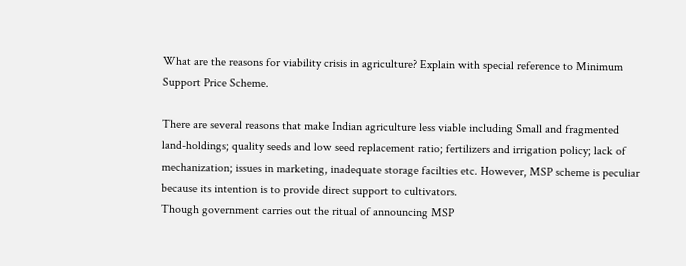What are the reasons for viability crisis in agriculture? Explain with special reference to Minimum Support Price Scheme.

There are several reasons that make Indian agriculture less viable including Small and fragmented land-holdings; quality seeds and low seed replacement ratio; fertilizers and irrigation policy; lack of mechanization; issues in marketing, inadequate storage facilties etc. However, MSP scheme is peculiar because its intention is to provide direct support to cultivators.
Though government carries out the ritual of announcing MSP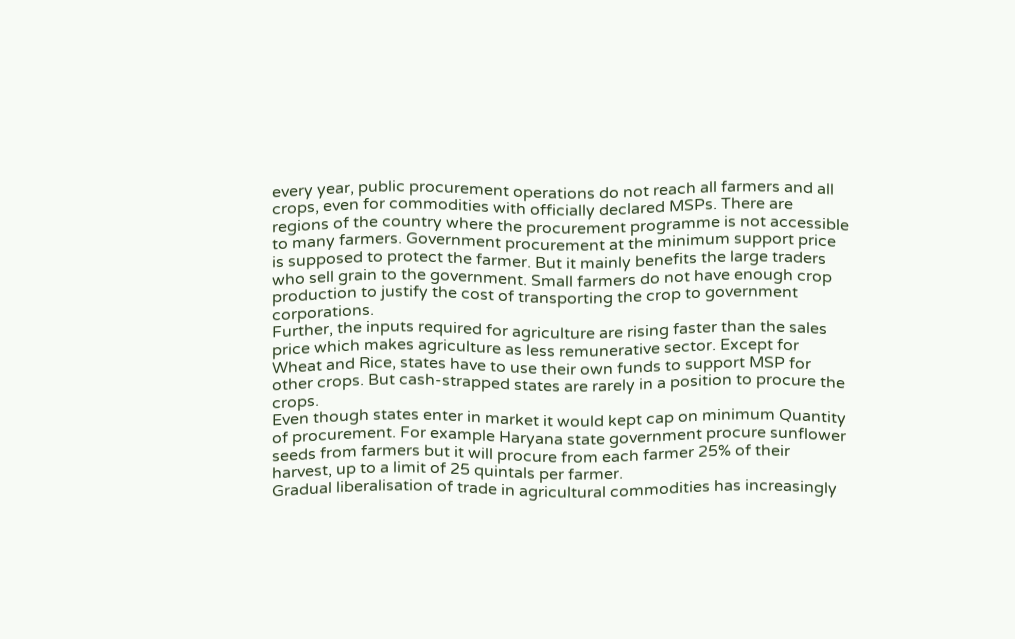every year, public procurement operations do not reach all farmers and all crops, even for commodities with officially declared MSPs. There are regions of the country where the procurement programme is not accessible to many farmers. Government procurement at the minimum support price is supposed to protect the farmer. But it mainly benefits the large traders who sell grain to the government. Small farmers do not have enough crop production to justify the cost of transporting the crop to government corporations.
Further, the inputs required for agriculture are rising faster than the sales price which makes agriculture as less remunerative sector. Except for Wheat and Rice, states have to use their own funds to support MSP for other crops. But cash-strapped states are rarely in a position to procure the crops.
Even though states enter in market it would kept cap on minimum Quantity of procurement. For example Haryana state government procure sunflower seeds from farmers but it will procure from each farmer 25% of their harvest, up to a limit of 25 quintals per farmer.
Gradual liberalisation of trade in agricultural commodities has increasingly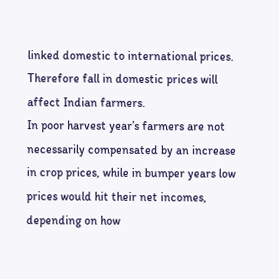linked domestic to international prices. Therefore fall in domestic prices will affect Indian farmers.
In poor harvest year’s farmers are not necessarily compensated by an increase in crop prices, while in bumper years low prices would hit their net incomes, depending on how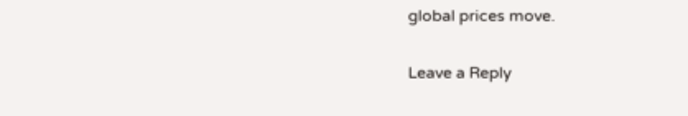global prices move.


Leave a Reply